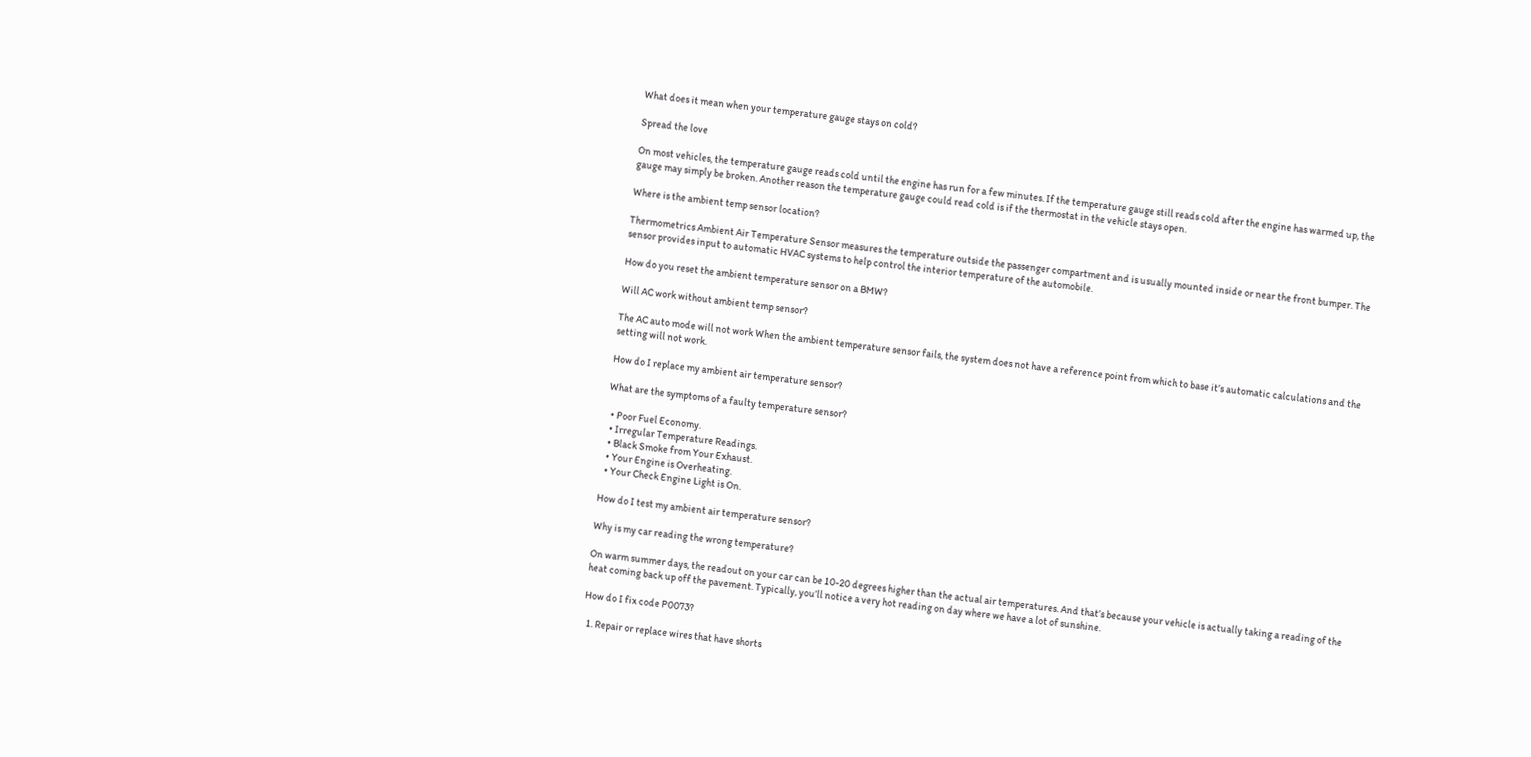What does it mean when your temperature gauge stays on cold?

Spread the love

On most vehicles, the temperature gauge reads cold until the engine has run for a few minutes. If the temperature gauge still reads cold after the engine has warmed up, the gauge may simply be broken. Another reason the temperature gauge could read cold is if the thermostat in the vehicle stays open.

Where is the ambient temp sensor location?

Thermometrics Ambient Air Temperature Sensor measures the temperature outside the passenger compartment and is usually mounted inside or near the front bumper. The sensor provides input to automatic HVAC systems to help control the interior temperature of the automobile.

How do you reset the ambient temperature sensor on a BMW?

Will AC work without ambient temp sensor?

The AC auto mode will not work When the ambient temperature sensor fails, the system does not have a reference point from which to base it’s automatic calculations and the setting will not work.

How do I replace my ambient air temperature sensor?

What are the symptoms of a faulty temperature sensor?

  • Poor Fuel Economy.
  • Irregular Temperature Readings.
  • Black Smoke from Your Exhaust.
  • Your Engine is Overheating.
  • Your Check Engine Light is On.

How do I test my ambient air temperature sensor?

Why is my car reading the wrong temperature?

On warm summer days, the readout on your car can be 10-20 degrees higher than the actual air temperatures. And that’s because your vehicle is actually taking a reading of the heat coming back up off the pavement. Typically, you’ll notice a very hot reading on day where we have a lot of sunshine.

How do I fix code P0073?

  1. Repair or replace wires that have shorts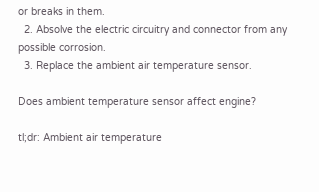or breaks in them.
  2. Absolve the electric circuitry and connector from any possible corrosion.
  3. Replace the ambient air temperature sensor.

Does ambient temperature sensor affect engine?

tl;dr: Ambient air temperature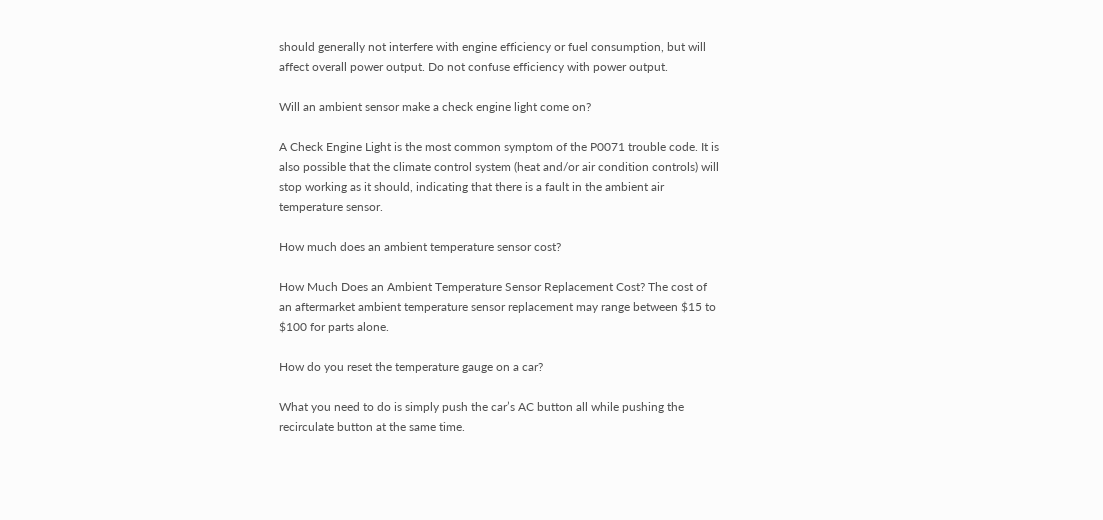should generally not interfere with engine efficiency or fuel consumption, but will affect overall power output. Do not confuse efficiency with power output.

Will an ambient sensor make a check engine light come on?

A Check Engine Light is the most common symptom of the P0071 trouble code. It is also possible that the climate control system (heat and/or air condition controls) will stop working as it should, indicating that there is a fault in the ambient air temperature sensor.

How much does an ambient temperature sensor cost?

How Much Does an Ambient Temperature Sensor Replacement Cost? The cost of an aftermarket ambient temperature sensor replacement may range between $15 to $100 for parts alone.

How do you reset the temperature gauge on a car?

What you need to do is simply push the car’s AC button all while pushing the recirculate button at the same time.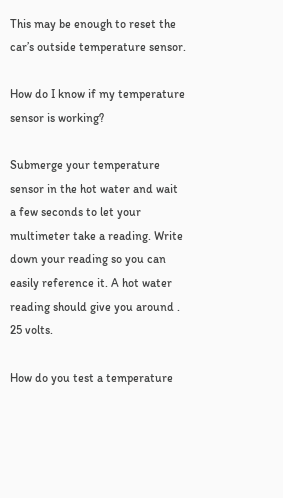This may be enough to reset the car’s outside temperature sensor.

How do I know if my temperature sensor is working?

Submerge your temperature sensor in the hot water and wait a few seconds to let your multimeter take a reading. Write down your reading so you can easily reference it. A hot water reading should give you around . 25 volts.

How do you test a temperature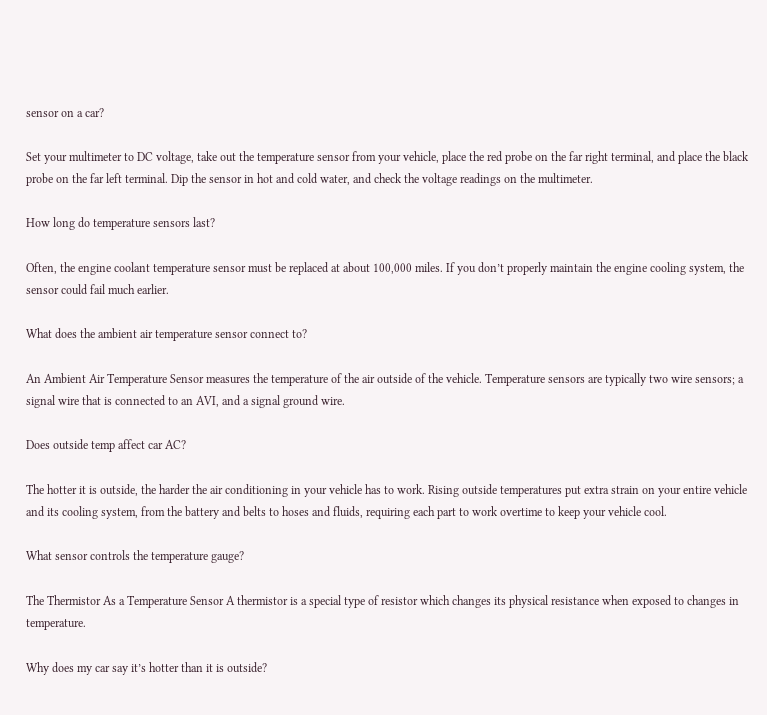sensor on a car?

Set your multimeter to DC voltage, take out the temperature sensor from your vehicle, place the red probe on the far right terminal, and place the black probe on the far left terminal. Dip the sensor in hot and cold water, and check the voltage readings on the multimeter.

How long do temperature sensors last?

Often, the engine coolant temperature sensor must be replaced at about 100,000 miles. If you don’t properly maintain the engine cooling system, the sensor could fail much earlier.

What does the ambient air temperature sensor connect to?

An Ambient Air Temperature Sensor measures the temperature of the air outside of the vehicle. Temperature sensors are typically two wire sensors; a signal wire that is connected to an AVI, and a signal ground wire.

Does outside temp affect car AC?

The hotter it is outside, the harder the air conditioning in your vehicle has to work. Rising outside temperatures put extra strain on your entire vehicle and its cooling system, from the battery and belts to hoses and fluids, requiring each part to work overtime to keep your vehicle cool.

What sensor controls the temperature gauge?

The Thermistor As a Temperature Sensor A thermistor is a special type of resistor which changes its physical resistance when exposed to changes in temperature.

Why does my car say it’s hotter than it is outside?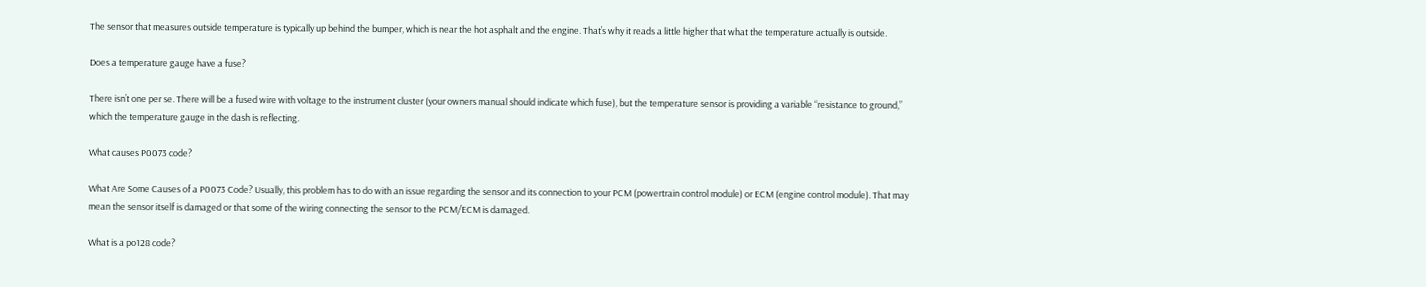The sensor that measures outside temperature is typically up behind the bumper, which is near the hot asphalt and the engine. That’s why it reads a little higher that what the temperature actually is outside.

Does a temperature gauge have a fuse?

There isn’t one per se. There will be a fused wire with voltage to the instrument cluster (your owners manual should indicate which fuse), but the temperature sensor is providing a variable “resistance to ground,” which the temperature gauge in the dash is reflecting.

What causes P0073 code?

What Are Some Causes of a P0073 Code? Usually, this problem has to do with an issue regarding the sensor and its connection to your PCM (powertrain control module) or ECM (engine control module). That may mean the sensor itself is damaged or that some of the wiring connecting the sensor to the PCM/ECM is damaged.

What is a po128 code?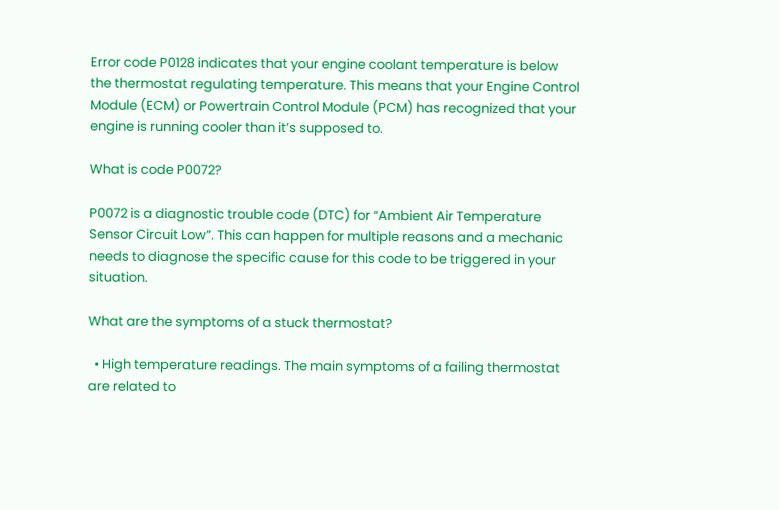Error code P0128 indicates that your engine coolant temperature is below the thermostat regulating temperature. This means that your Engine Control Module (ECM) or Powertrain Control Module (PCM) has recognized that your engine is running cooler than it’s supposed to.

What is code P0072?

P0072 is a diagnostic trouble code (DTC) for “Ambient Air Temperature Sensor Circuit Low”. This can happen for multiple reasons and a mechanic needs to diagnose the specific cause for this code to be triggered in your situation.

What are the symptoms of a stuck thermostat?

  • High temperature readings. The main symptoms of a failing thermostat are related to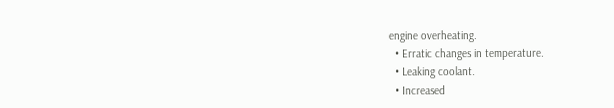engine overheating.
  • Erratic changes in temperature.
  • Leaking coolant.
  • Increased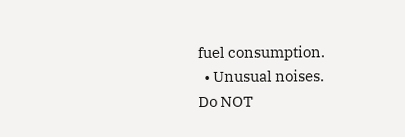fuel consumption.
  • Unusual noises.
Do NOT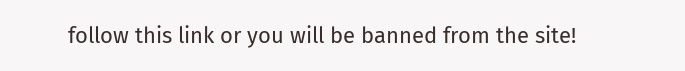follow this link or you will be banned from the site!